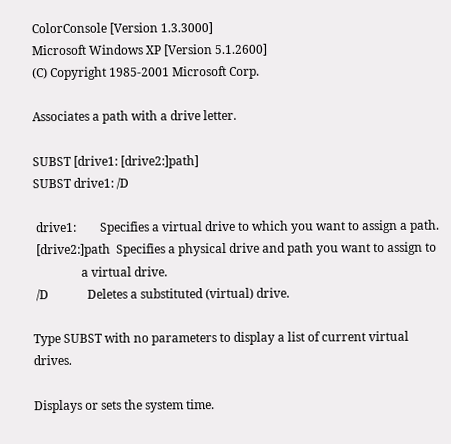ColorConsole [Version 1.3.3000]
Microsoft Windows XP [Version 5.1.2600]
(C) Copyright 1985-2001 Microsoft Corp.

Associates a path with a drive letter.

SUBST [drive1: [drive2:]path]
SUBST drive1: /D

 drive1:        Specifies a virtual drive to which you want to assign a path.
 [drive2:]path  Specifies a physical drive and path you want to assign to
                a virtual drive.
 /D             Deletes a substituted (virtual) drive.

Type SUBST with no parameters to display a list of current virtual drives.

Displays or sets the system time.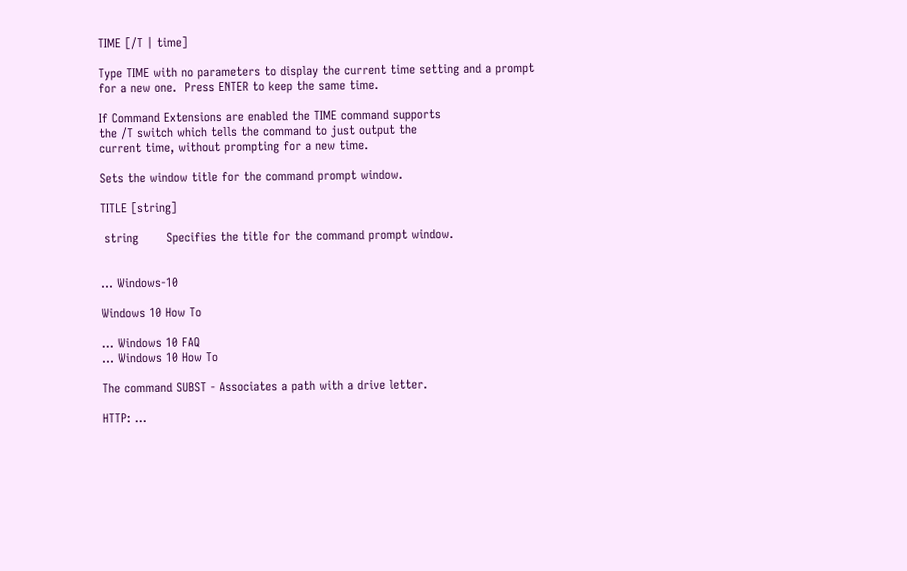TIME [/T | time]

Type TIME with no parameters to display the current time setting and a prompt
for a new one.  Press ENTER to keep the same time.

If Command Extensions are enabled the TIME command supports
the /T switch which tells the command to just output the
current time, without prompting for a new time.

Sets the window title for the command prompt window.

TITLE [string]

 string       Specifies the title for the command prompt window.


... Windows-10

Windows 10 How To

... Windows 10 FAQ
... Windows 10 How To

The command SUBST - Associates a path with a drive letter.

HTTP: ...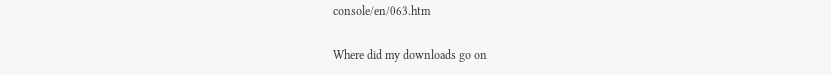console/en/063.htm

Where did my downloads go on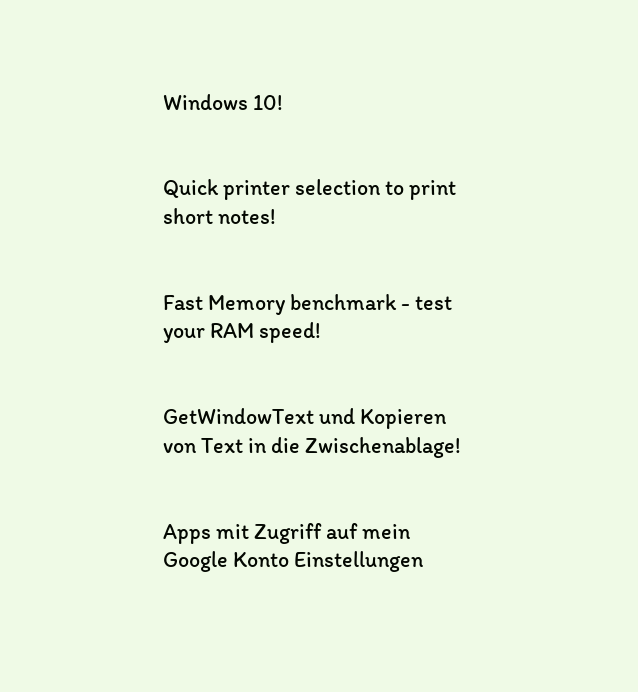Windows 10!


Quick printer selection to print short notes!


Fast Memory benchmark - test your RAM speed!


GetWindowText und Kopieren von Text in die Zwischenablage!


Apps mit Zugriff auf mein Google Konto Einstellungen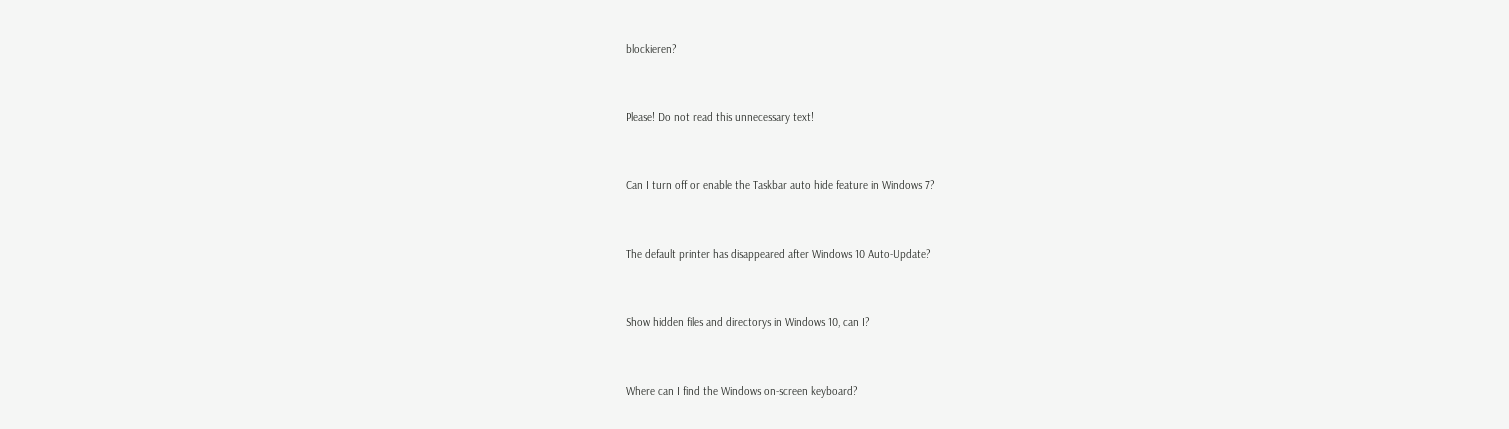blockieren?


Please! Do not read this unnecessary text!


Can I turn off or enable the Taskbar auto hide feature in Windows 7?


The default printer has disappeared after Windows 10 Auto-Update?


Show hidden files and directorys in Windows 10, can I?


Where can I find the Windows on-screen keyboard?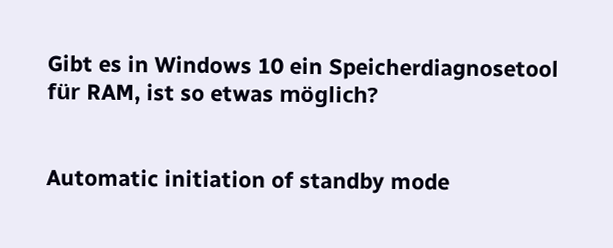Gibt es in Windows 10 ein Speicherdiagnosetool für RAM, ist so etwas möglich?


Automatic initiation of standby mode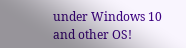under Windows 10 and other OS!